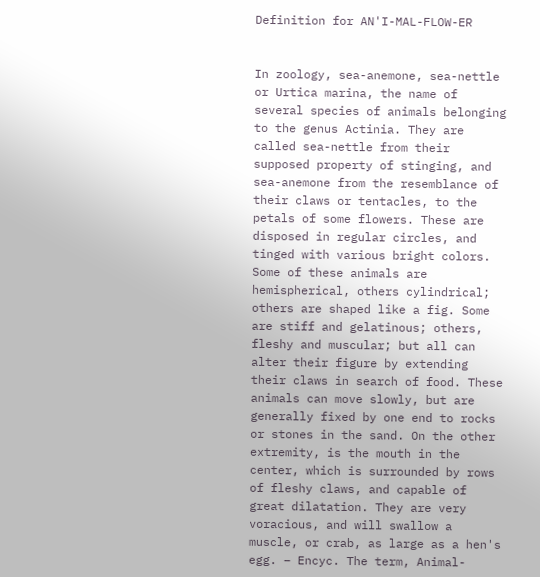Definition for AN'I-MAL-FLOW-ER


In zoology, sea-anemone, sea-nettle or Urtica marina, the name of several species of animals belonging to the genus Actinia. They are called sea-nettle from their supposed property of stinging, and sea-anemone from the resemblance of their claws or tentacles, to the petals of some flowers. These are disposed in regular circles, and tinged with various bright colors. Some of these animals are hemispherical, others cylindrical; others are shaped like a fig. Some are stiff and gelatinous; others, fleshy and muscular; but all can alter their figure by extending their claws in search of food. These animals can move slowly, but are generally fixed by one end to rocks or stones in the sand. On the other extremity, is the mouth in the center, which is surrounded by rows of fleshy claws, and capable of great dilatation. They are very voracious, and will swallow a muscle, or crab, as large as a hen's egg. – Encyc. The term, Animal-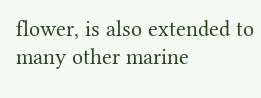flower, is also extended to many other marine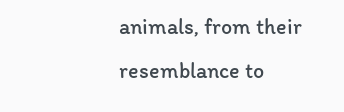animals, from their resemblance to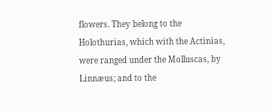flowers. They belong to the Holothurias, which with the Actinias, were ranged under the Molluscas, by Linnæus; and to the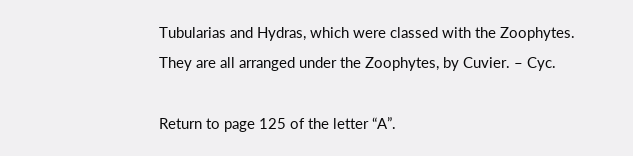Tubularias and Hydras, which were classed with the Zoophytes. They are all arranged under the Zoophytes, by Cuvier. – Cyc.

Return to page 125 of the letter “A”.